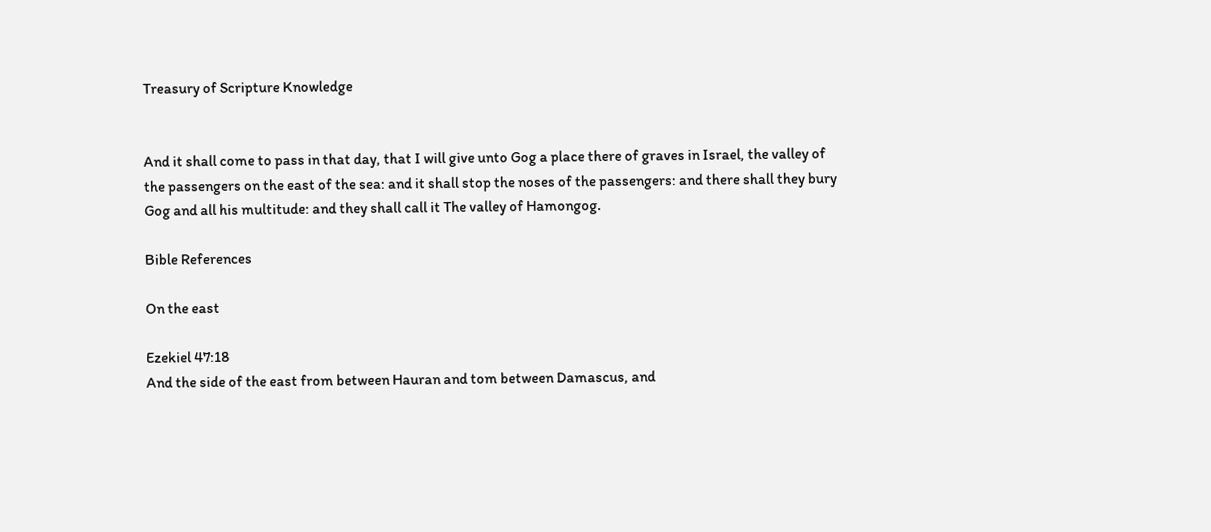Treasury of Scripture Knowledge


And it shall come to pass in that day, that I will give unto Gog a place there of graves in Israel, the valley of the passengers on the east of the sea: and it shall stop the noses of the passengers: and there shall they bury Gog and all his multitude: and they shall call it The valley of Hamongog.

Bible References

On the east

Ezekiel 47:18
And the side of the east from between Hauran and tom between Damascus, and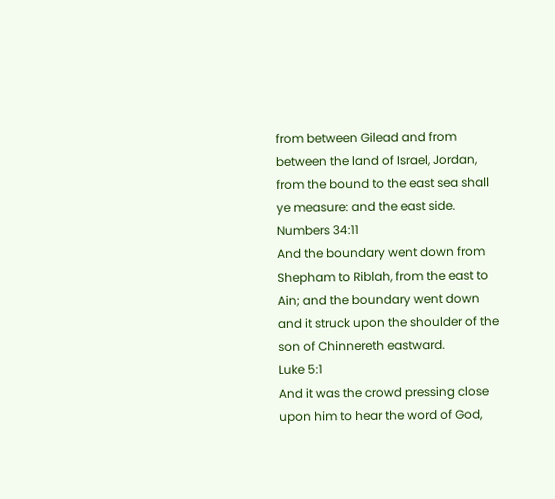from between Gilead and from between the land of Israel, Jordan, from the bound to the east sea shall ye measure: and the east side.
Numbers 34:11
And the boundary went down from Shepham to Riblah, from the east to Ain; and the boundary went down and it struck upon the shoulder of the son of Chinnereth eastward.
Luke 5:1
And it was the crowd pressing close upon him to hear the word of God,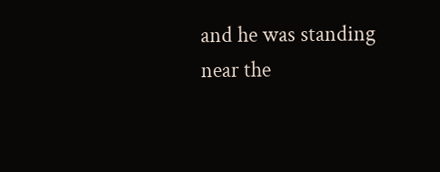and he was standing near the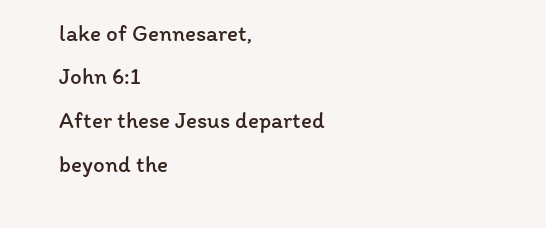lake of Gennesaret,
John 6:1
After these Jesus departed beyond the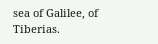sea of Galilee, of Tiberias.